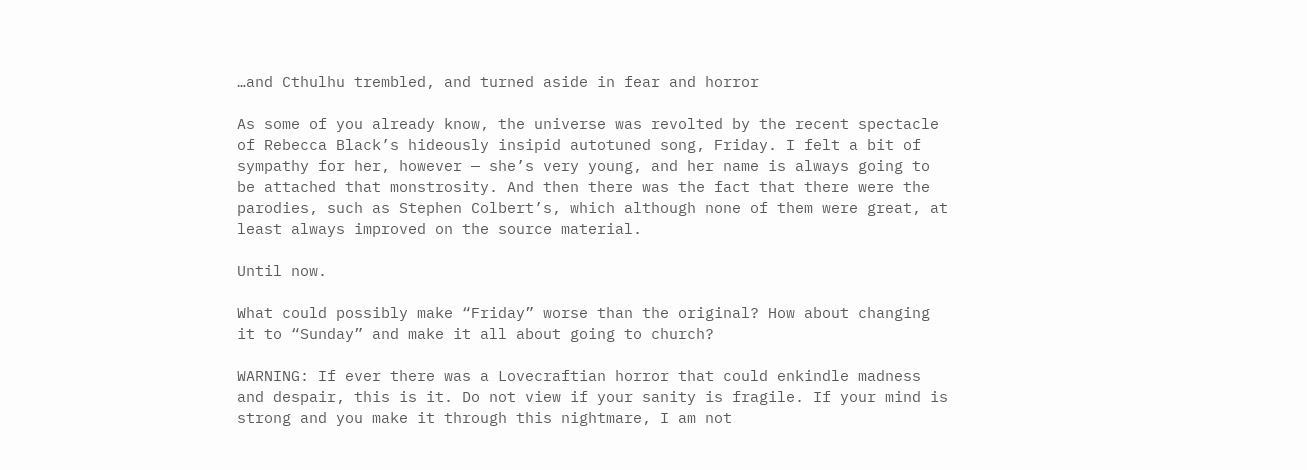…and Cthulhu trembled, and turned aside in fear and horror

As some of you already know, the universe was revolted by the recent spectacle of Rebecca Black’s hideously insipid autotuned song, Friday. I felt a bit of sympathy for her, however — she’s very young, and her name is always going to be attached that monstrosity. And then there was the fact that there were the parodies, such as Stephen Colbert’s, which although none of them were great, at least always improved on the source material.

Until now.

What could possibly make “Friday” worse than the original? How about changing it to “Sunday” and make it all about going to church?

WARNING: If ever there was a Lovecraftian horror that could enkindle madness and despair, this is it. Do not view if your sanity is fragile. If your mind is strong and you make it through this nightmare, I am not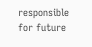responsible for future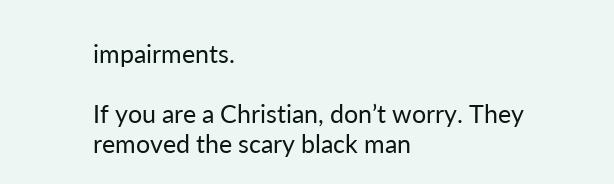impairments.

If you are a Christian, don’t worry. They removed the scary black man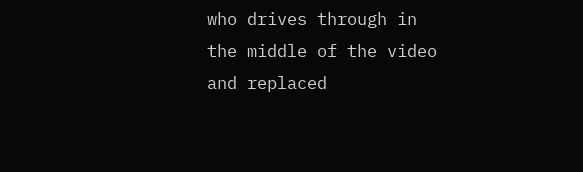who drives through in the middle of the video and replaced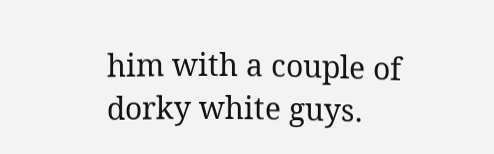him with a couple of dorky white guys.